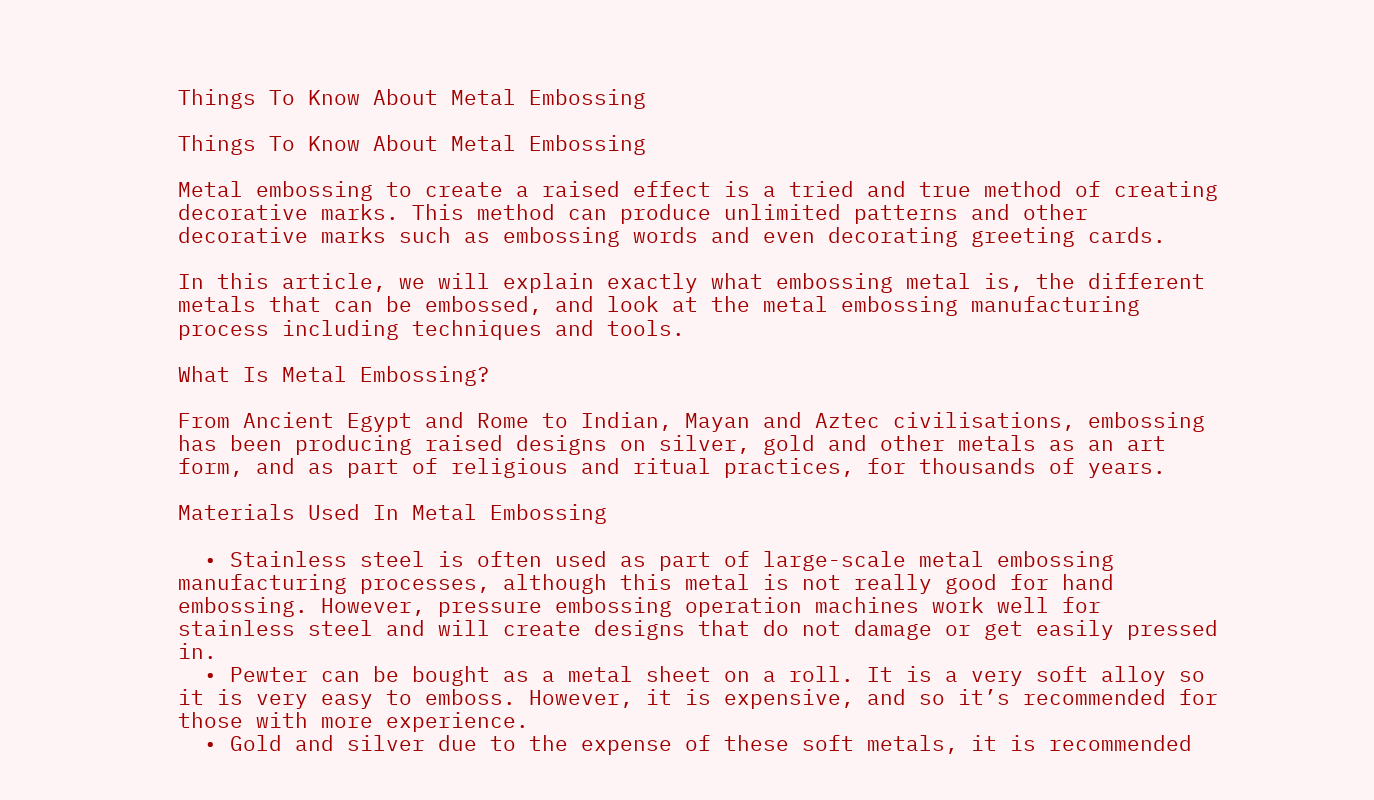Things To Know About Metal Embossing

Things To Know About Metal Embossing

Metal embossing to create a raised effect is a tried and true method of creating decorative marks. This method can produce unlimited patterns and other decorative marks such as embossing words and even decorating greeting cards.

In this article, we will explain exactly what embossing metal is, the different metals that can be embossed, and look at the metal embossing manufacturing process including techniques and tools.

What Is Metal Embossing?

From Ancient Egypt and Rome to Indian, Mayan and Aztec civilisations, embossing has been producing raised designs on silver, gold and other metals as an art form, and as part of religious and ritual practices, for thousands of years.

Materials Used In Metal Embossing

  • Stainless steel is often used as part of large-scale metal embossing manufacturing processes, although this metal is not really good for hand embossing. However, pressure embossing operation machines work well for stainless steel and will create designs that do not damage or get easily pressed in.
  • Pewter can be bought as a metal sheet on a roll. It is a very soft alloy so it is very easy to emboss. However, it is expensive, and so it’s recommended for those with more experience.
  • Gold and silver due to the expense of these soft metals, it is recommended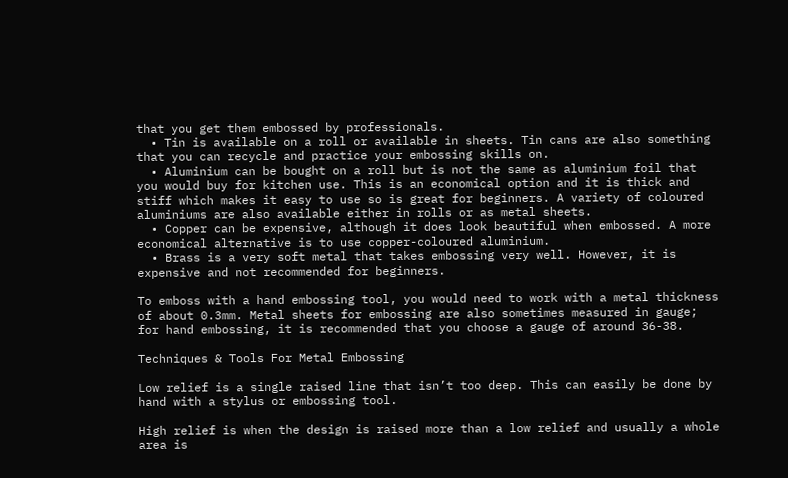that you get them embossed by professionals.
  • Tin is available on a roll or available in sheets. Tin cans are also something that you can recycle and practice your embossing skills on.
  • Aluminium can be bought on a roll but is not the same as aluminium foil that you would buy for kitchen use. This is an economical option and it is thick and stiff which makes it easy to use so is great for beginners. A variety of coloured aluminiums are also available either in rolls or as metal sheets.
  • Copper can be expensive, although it does look beautiful when embossed. A more economical alternative is to use copper-coloured aluminium.
  • Brass is a very soft metal that takes embossing very well. However, it is expensive and not recommended for beginners.

To emboss with a hand embossing tool, you would need to work with a metal thickness of about 0.3mm. Metal sheets for embossing are also sometimes measured in gauge; for hand embossing, it is recommended that you choose a gauge of around 36-38.

Techniques & Tools For Metal Embossing

Low relief is a single raised line that isn’t too deep. This can easily be done by hand with a stylus or embossing tool.

High relief is when the design is raised more than a low relief and usually a whole area is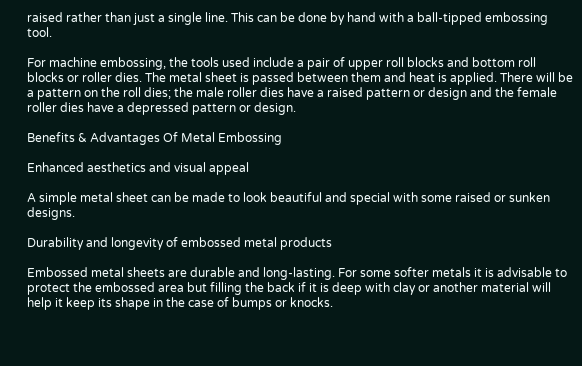raised rather than just a single line. This can be done by hand with a ball-tipped embossing tool.

For machine embossing, the tools used include a pair of upper roll blocks and bottom roll blocks or roller dies. The metal sheet is passed between them and heat is applied. There will be a pattern on the roll dies; the male roller dies have a raised pattern or design and the female roller dies have a depressed pattern or design.

Benefits & Advantages Of Metal Embossing

Enhanced aesthetics and visual appeal

A simple metal sheet can be made to look beautiful and special with some raised or sunken designs.

Durability and longevity of embossed metal products

Embossed metal sheets are durable and long-lasting. For some softer metals it is advisable to protect the embossed area but filling the back if it is deep with clay or another material will help it keep its shape in the case of bumps or knocks.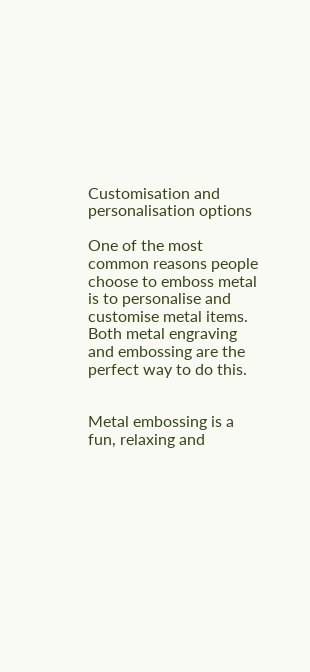Customisation and personalisation options

One of the most common reasons people choose to emboss metal is to personalise and customise metal items. Both metal engraving and embossing are the perfect way to do this.


Metal embossing is a fun, relaxing and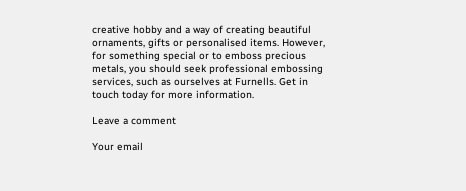creative hobby and a way of creating beautiful ornaments, gifts or personalised items. However, for something special or to emboss precious metals, you should seek professional embossing services, such as ourselves at Furnells. Get in touch today for more information.

Leave a comment

Your email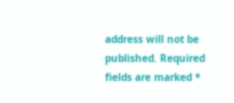address will not be published. Required fields are marked *